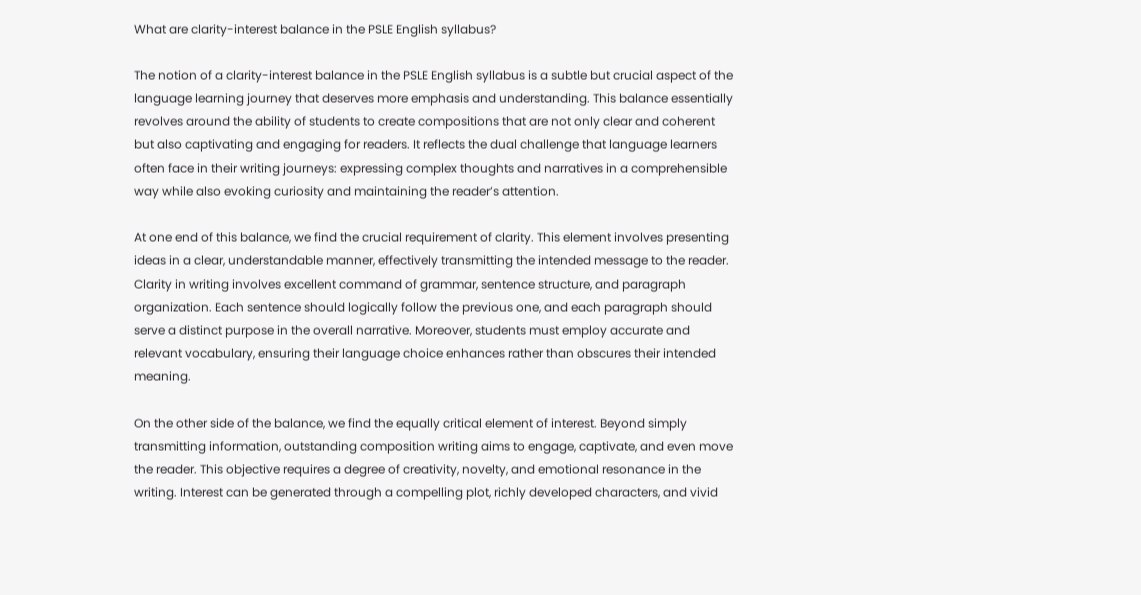What are clarity-interest balance in the PSLE English syllabus?

The notion of a clarity-interest balance in the PSLE English syllabus is a subtle but crucial aspect of the language learning journey that deserves more emphasis and understanding. This balance essentially revolves around the ability of students to create compositions that are not only clear and coherent but also captivating and engaging for readers. It reflects the dual challenge that language learners often face in their writing journeys: expressing complex thoughts and narratives in a comprehensible way while also evoking curiosity and maintaining the reader’s attention.

At one end of this balance, we find the crucial requirement of clarity. This element involves presenting ideas in a clear, understandable manner, effectively transmitting the intended message to the reader. Clarity in writing involves excellent command of grammar, sentence structure, and paragraph organization. Each sentence should logically follow the previous one, and each paragraph should serve a distinct purpose in the overall narrative. Moreover, students must employ accurate and relevant vocabulary, ensuring their language choice enhances rather than obscures their intended meaning.

On the other side of the balance, we find the equally critical element of interest. Beyond simply transmitting information, outstanding composition writing aims to engage, captivate, and even move the reader. This objective requires a degree of creativity, novelty, and emotional resonance in the writing. Interest can be generated through a compelling plot, richly developed characters, and vivid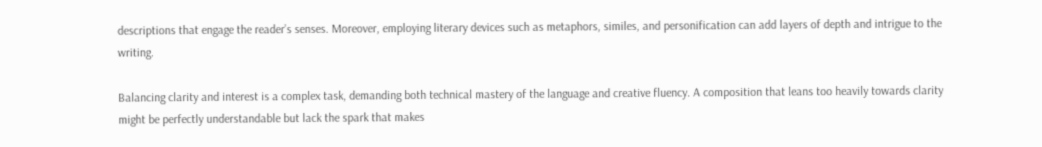descriptions that engage the reader’s senses. Moreover, employing literary devices such as metaphors, similes, and personification can add layers of depth and intrigue to the writing.

Balancing clarity and interest is a complex task, demanding both technical mastery of the language and creative fluency. A composition that leans too heavily towards clarity might be perfectly understandable but lack the spark that makes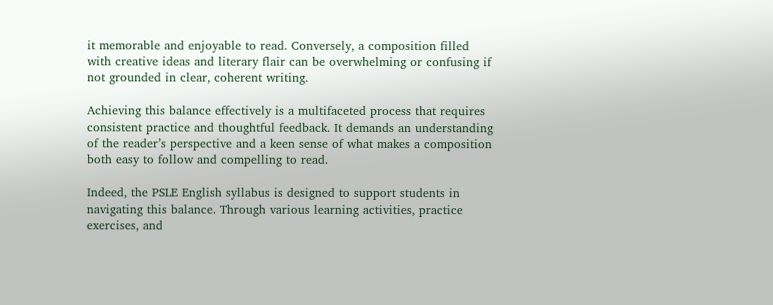it memorable and enjoyable to read. Conversely, a composition filled with creative ideas and literary flair can be overwhelming or confusing if not grounded in clear, coherent writing.

Achieving this balance effectively is a multifaceted process that requires consistent practice and thoughtful feedback. It demands an understanding of the reader’s perspective and a keen sense of what makes a composition both easy to follow and compelling to read.

Indeed, the PSLE English syllabus is designed to support students in navigating this balance. Through various learning activities, practice exercises, and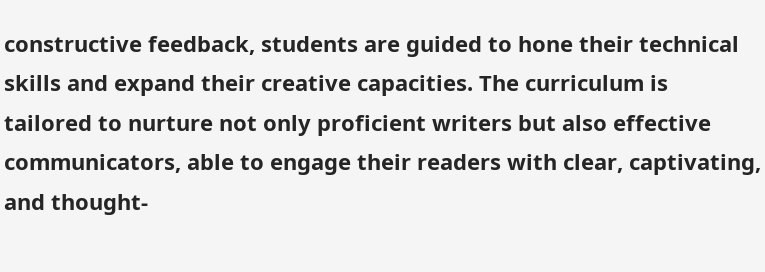constructive feedback, students are guided to hone their technical skills and expand their creative capacities. The curriculum is tailored to nurture not only proficient writers but also effective communicators, able to engage their readers with clear, captivating, and thought-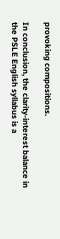provoking compositions.

In conclusion, the clarity-interest balance in the PSLE English syllabus is a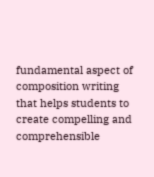fundamental aspect of composition writing that helps students to create compelling and comprehensible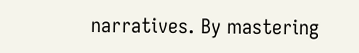narratives. By mastering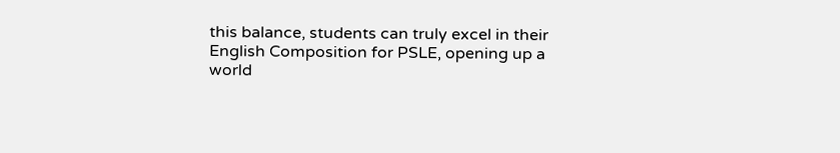this balance, students can truly excel in their English Composition for PSLE, opening up a world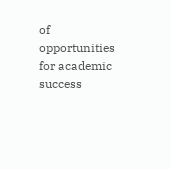of opportunities for academic success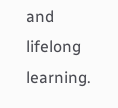and lifelong learning.